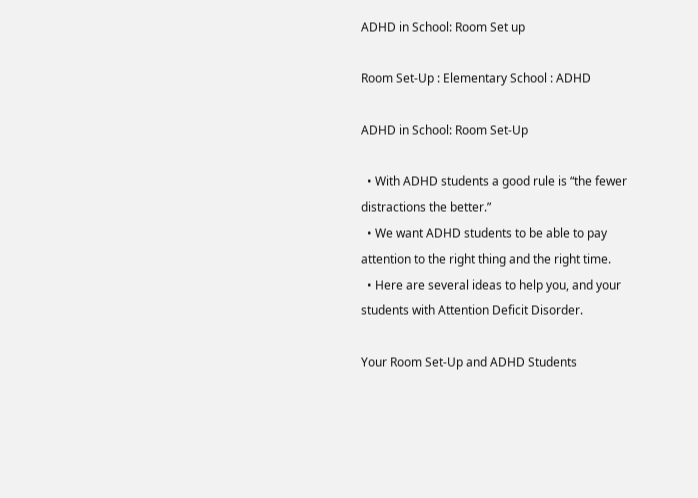ADHD in School: Room Set up

Room Set-Up : Elementary School : ADHD

ADHD in School: Room Set-Up

  • With ADHD students a good rule is “the fewer distractions the better.”
  • We want ADHD students to be able to pay attention to the right thing and the right time.
  • Here are several ideas to help you, and your students with Attention Deficit Disorder.

Your Room Set-Up and ADHD Students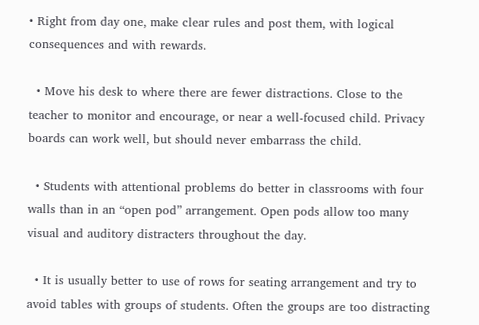• Right from day one, make clear rules and post them, with logical consequences and with rewards.

  • Move his desk to where there are fewer distractions. Close to the teacher to monitor and encourage, or near a well‑focused child. Privacy boards can work well, but should never embarrass the child.

  • Students with attentional problems do better in classrooms with four walls than in an “open pod” arrangement. Open pods allow too many visual and auditory distracters throughout the day.

  • It is usually better to use of rows for seating arrangement and try to avoid tables with groups of students. Often the groups are too distracting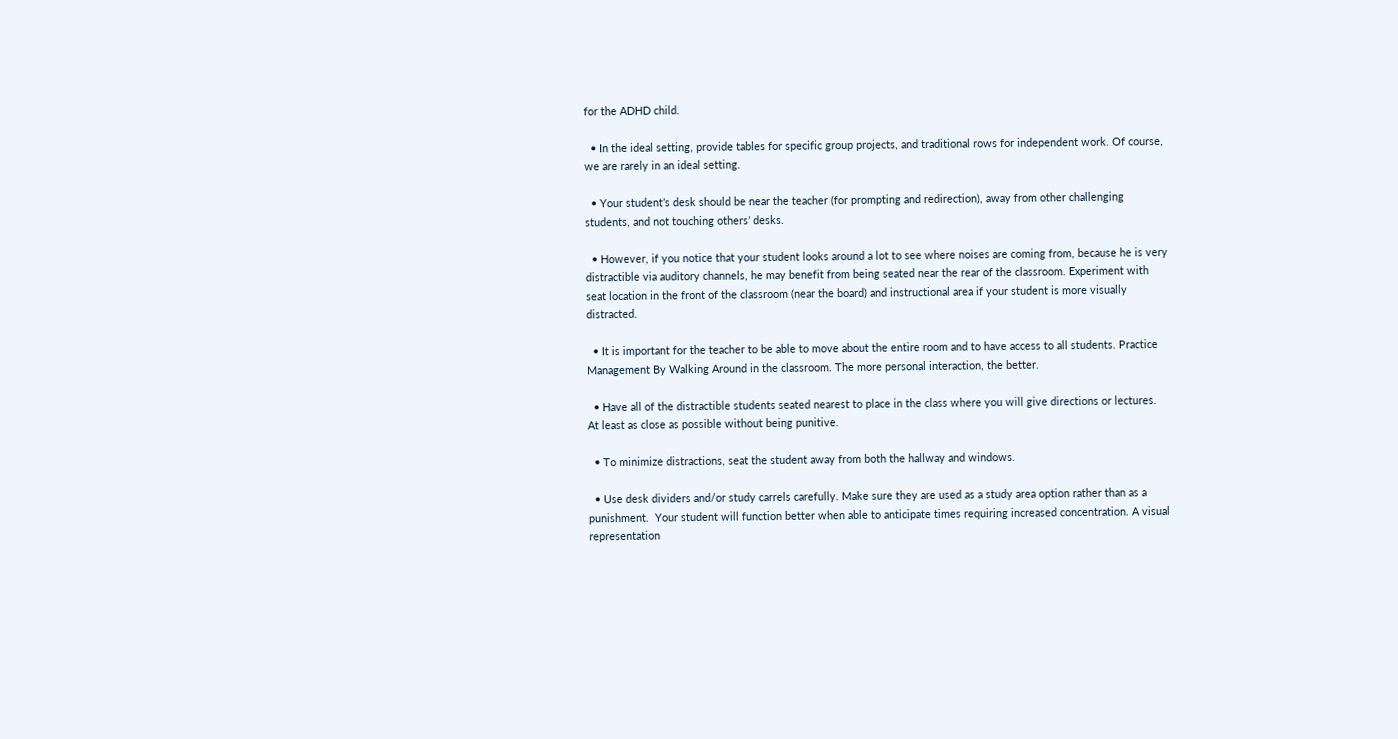for the ADHD child.

  • In the ideal setting, provide tables for specific group projects, and traditional rows for independent work. Of course, we are rarely in an ideal setting.

  • Your student’s desk should be near the teacher (for prompting and redirection), away from other challenging students, and not touching others’ desks.

  • However, if you notice that your student looks around a lot to see where noises are coming from, because he is very distractible via auditory channels, he may benefit from being seated near the rear of the classroom. Experiment with seat location in the front of the classroom (near the board) and instructional area if your student is more visually distracted.

  • It is important for the teacher to be able to move about the entire room and to have access to all students. Practice Management By Walking Around in the classroom. The more personal interaction, the better.

  • Have all of the distractible students seated nearest to place in the class where you will give directions or lectures. At least as close as possible without being punitive.

  • To minimize distractions, seat the student away from both the hallway and windows.

  • Use desk dividers and/or study carrels carefully. Make sure they are used as a study area option rather than as a punishment.  Your student will function better when able to anticipate times requiring increased concentration. A visual representation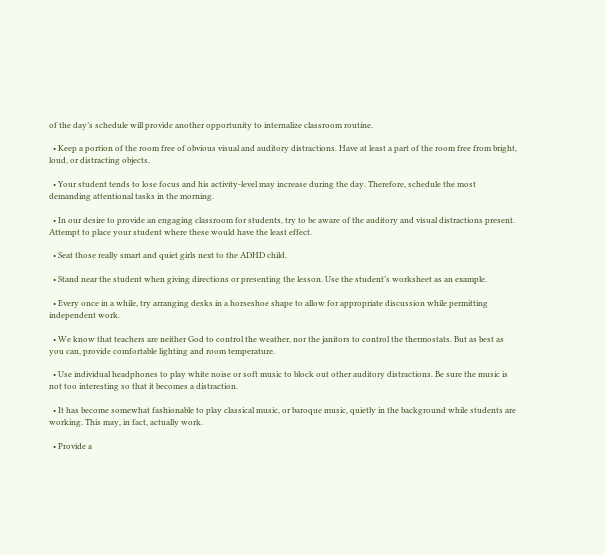of the day’s schedule will provide another opportunity to internalize classroom routine.

  • Keep a portion of the room free of obvious visual and auditory distractions. Have at least a part of the room free from bright, loud, or distracting objects.

  • Your student tends to lose focus and his activity‑level may increase during the day. Therefore, schedule the most demanding attentional tasks in the morning.

  • In our desire to provide an engaging classroom for students, try to be aware of the auditory and visual distractions present. Attempt to place your student where these would have the least effect.

  • Seat those really smart and quiet girls next to the ADHD child.

  • Stand near the student when giving directions or presenting the lesson. Use the student’s worksheet as an example.

  • Every once in a while, try arranging desks in a horseshoe shape to allow for appropriate discussion while permitting independent work.

  • We know that teachers are neither God to control the weather, nor the janitors to control the thermostats. But as best as you can, provide comfortable lighting and room temperature.

  • Use individual headphones to play white noise or soft music to block out other auditory distractions. Be sure the music is not too interesting so that it becomes a distraction.

  • It has become somewhat fashionable to play classical music, or baroque music, quietly in the background while students are working. This may, in fact, actually work.

  • Provide a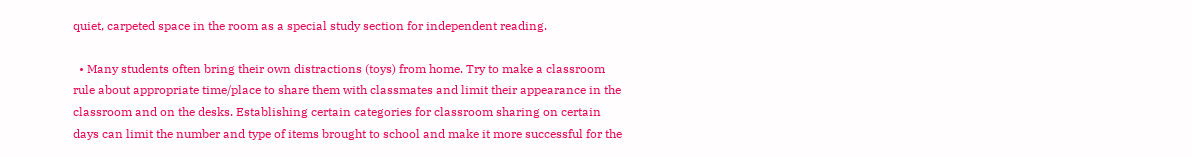quiet, carpeted space in the room as a special study section for independent reading.

  • Many students often bring their own distractions (toys) from home. Try to make a classroom rule about appropriate time/place to share them with classmates and limit their appearance in the classroom and on the desks. Establishing certain categories for classroom sharing on certain days can limit the number and type of items brought to school and make it more successful for the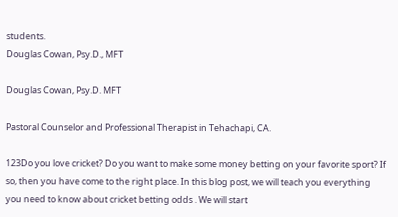students.
Douglas Cowan, Psy.D., MFT

Douglas Cowan, Psy.D. MFT

Pastoral Counselor and Professional Therapist in Tehachapi, CA.

123Do you love cricket? Do you want to make some money betting on your favorite sport? If so, then you have come to the right place. In this blog post, we will teach you everything you need to know about cricket betting odds . We will start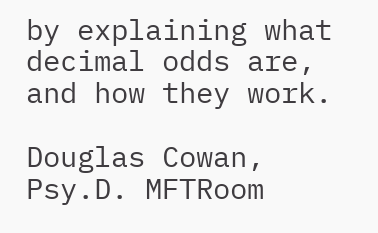by explaining what decimal odds are, and how they work.

Douglas Cowan, Psy.D. MFTRoom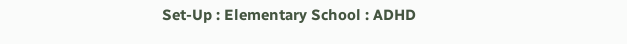Set-Up : Elementary School : ADHD